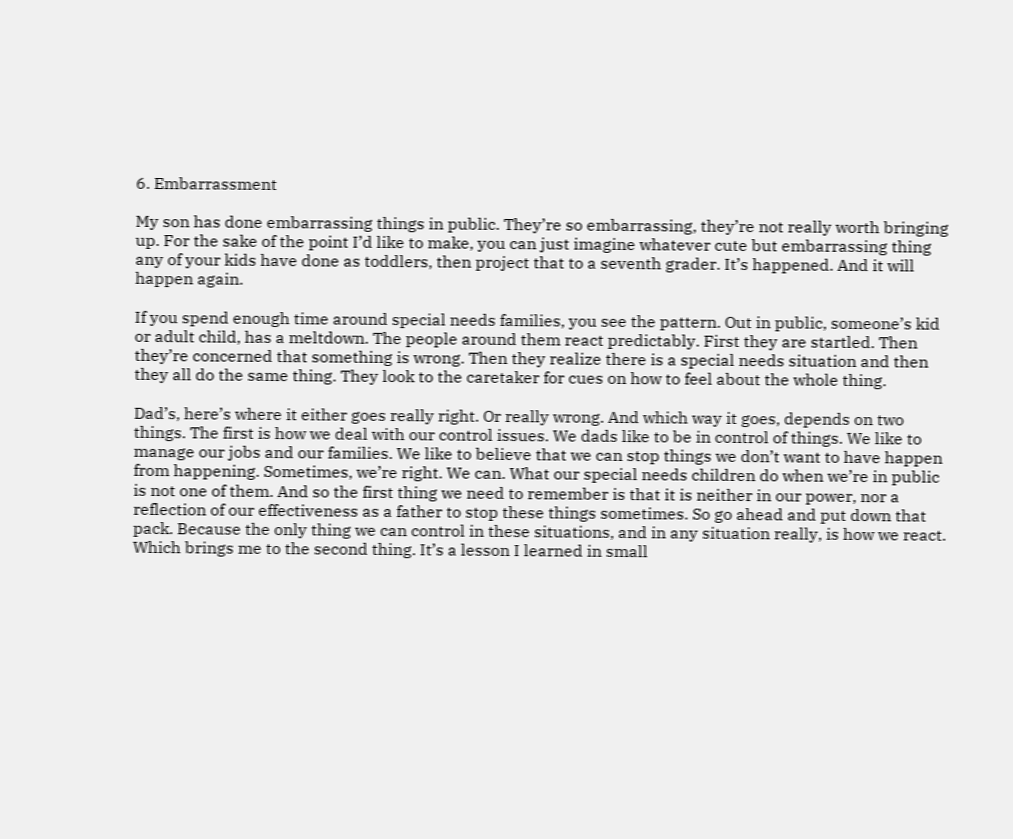6. Embarrassment

My son has done embarrassing things in public. They’re so embarrassing, they’re not really worth bringing up. For the sake of the point I’d like to make, you can just imagine whatever cute but embarrassing thing any of your kids have done as toddlers, then project that to a seventh grader. It’s happened. And it will happen again.

If you spend enough time around special needs families, you see the pattern. Out in public, someone’s kid or adult child, has a meltdown. The people around them react predictably. First they are startled. Then they’re concerned that something is wrong. Then they realize there is a special needs situation and then they all do the same thing. They look to the caretaker for cues on how to feel about the whole thing.

Dad’s, here’s where it either goes really right. Or really wrong. And which way it goes, depends on two things. The first is how we deal with our control issues. We dads like to be in control of things. We like to manage our jobs and our families. We like to believe that we can stop things we don’t want to have happen from happening. Sometimes, we’re right. We can. What our special needs children do when we’re in public is not one of them. And so the first thing we need to remember is that it is neither in our power, nor a reflection of our effectiveness as a father to stop these things sometimes. So go ahead and put down that pack. Because the only thing we can control in these situations, and in any situation really, is how we react. Which brings me to the second thing. It’s a lesson I learned in small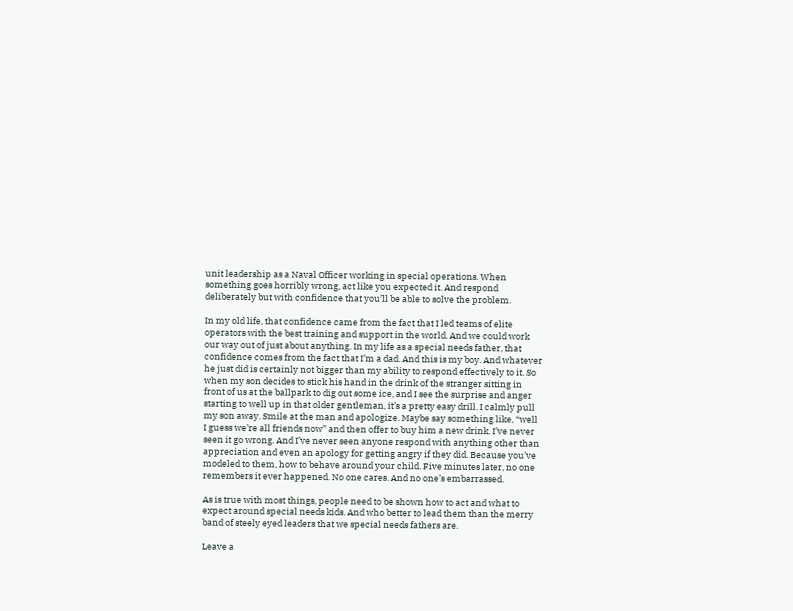unit leadership as a Naval Officer working in special operations. When something goes horribly wrong, act like you expected it. And respond deliberately but with confidence that you’ll be able to solve the problem.

In my old life, that confidence came from the fact that I led teams of elite operators with the best training and support in the world. And we could work our way out of just about anything. In my life as a special needs father, that confidence comes from the fact that I’m a dad. And this is my boy. And whatever he just did is certainly not bigger than my ability to respond effectively to it. So when my son decides to stick his hand in the drink of the stranger sitting in front of us at the ballpark to dig out some ice, and I see the surprise and anger starting to well up in that older gentleman, it’s a pretty easy drill. I calmly pull my son away. Smile at the man and apologize. Maybe say something like, “well I guess we’re all friends now” and then offer to buy him a new drink. I’ve never seen it go wrong. And I’ve never seen anyone respond with anything other than appreciation and even an apology for getting angry if they did. Because you’ve modeled to them, how to behave around your child. Five minutes later, no one remembers it ever happened. No one cares. And no one’s embarrassed.

As is true with most things, people need to be shown how to act and what to expect around special needs kids. And who better to lead them than the merry band of steely eyed leaders that we special needs fathers are.

Leave a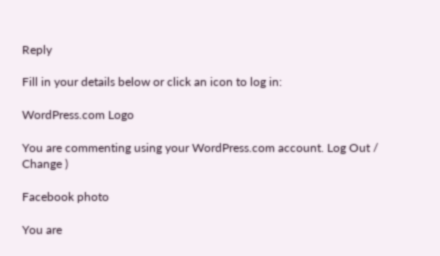Reply

Fill in your details below or click an icon to log in:

WordPress.com Logo

You are commenting using your WordPress.com account. Log Out /  Change )

Facebook photo

You are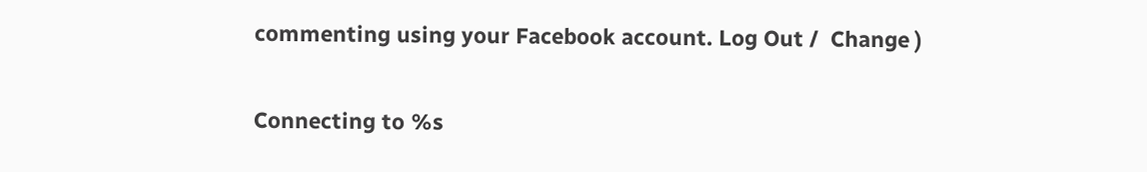commenting using your Facebook account. Log Out /  Change )

Connecting to %s